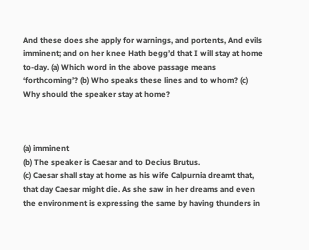And these does she apply for warnings, and portents, And evils imminent; and on her knee Hath begg’d that I will stay at home to-day. (a) Which word in the above passage means ‘forthcoming’? (b) Who speaks these lines and to whom? (c) Why should the speaker stay at home?



(a) imminent
(b) The speaker is Caesar and to Decius Brutus.
(c) Caesar shall stay at home as his wife Calpurnia dreamt that, that day Caesar might die. As she saw in her dreams and even the environment is expressing the same by having thunders in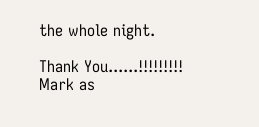the whole night.

Thank You......!!!!!!!!!
Mark as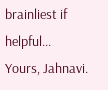brainliest if helpful...
Yours, Jahnavi.